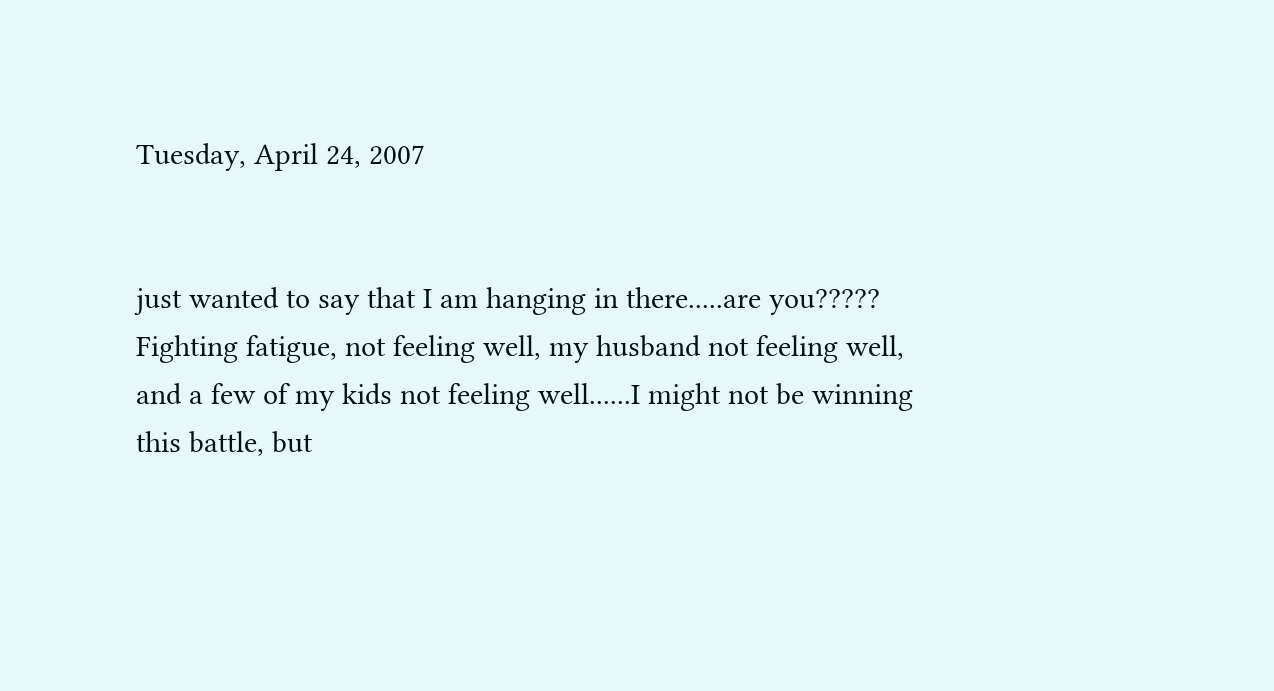Tuesday, April 24, 2007


just wanted to say that I am hanging in there.....are you????? Fighting fatigue, not feeling well, my husband not feeling well, and a few of my kids not feeling well......I might not be winning this battle, but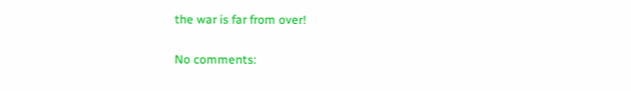the war is far from over!

No comments: